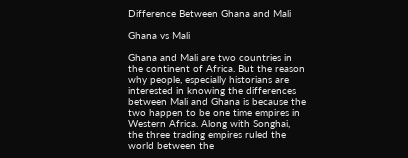Difference Between Ghana and Mali

Ghana vs Mali

Ghana and Mali are two countries in the continent of Africa. But the reason why people, especially historians are interested in knowing the differences between Mali and Ghana is because the two happen to be one time empires in Western Africa. Along with Songhai, the three trading empires ruled the world between the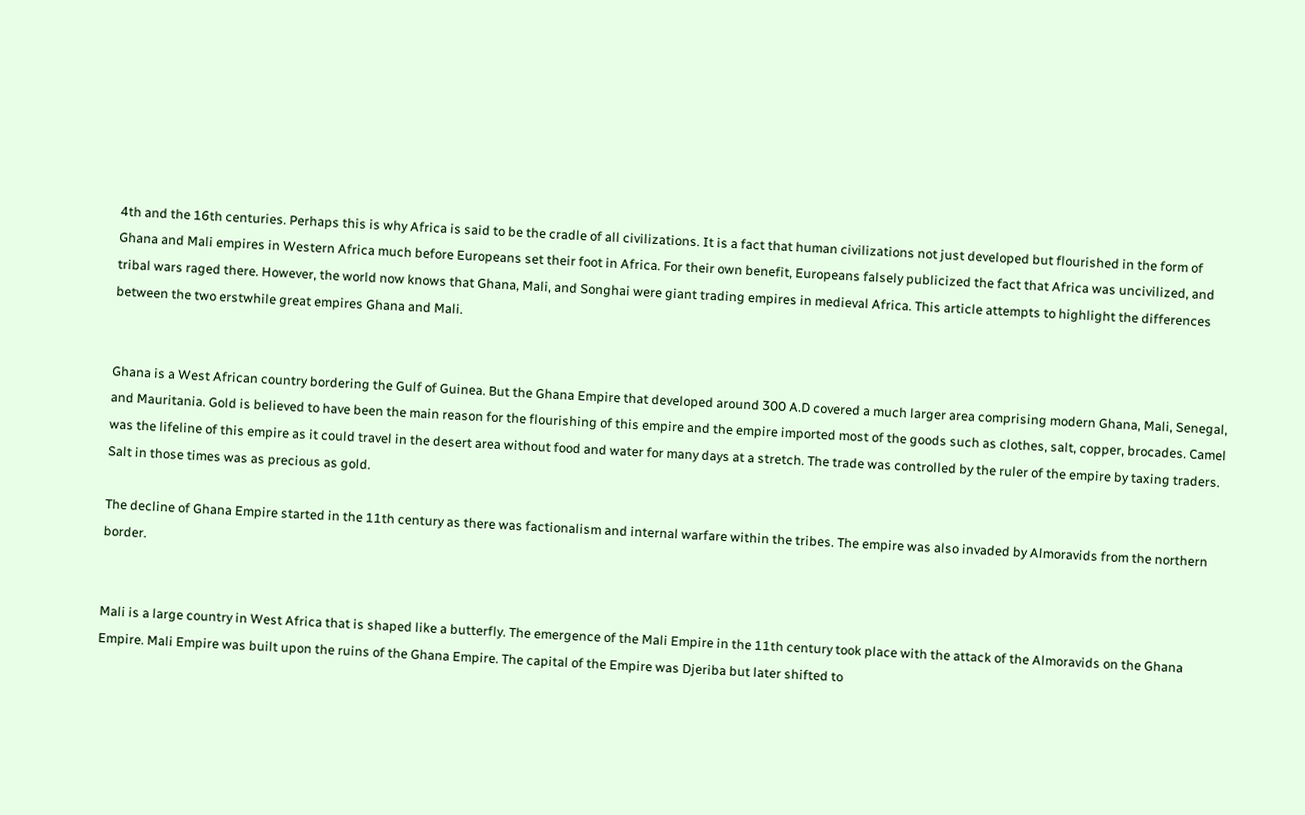4th and the 16th centuries. Perhaps this is why Africa is said to be the cradle of all civilizations. It is a fact that human civilizations not just developed but flourished in the form of Ghana and Mali empires in Western Africa much before Europeans set their foot in Africa. For their own benefit, Europeans falsely publicized the fact that Africa was uncivilized, and tribal wars raged there. However, the world now knows that Ghana, Mali, and Songhai were giant trading empires in medieval Africa. This article attempts to highlight the differences between the two erstwhile great empires Ghana and Mali.


Ghana is a West African country bordering the Gulf of Guinea. But the Ghana Empire that developed around 300 A.D covered a much larger area comprising modern Ghana, Mali, Senegal, and Mauritania. Gold is believed to have been the main reason for the flourishing of this empire and the empire imported most of the goods such as clothes, salt, copper, brocades. Camel was the lifeline of this empire as it could travel in the desert area without food and water for many days at a stretch. The trade was controlled by the ruler of the empire by taxing traders. Salt in those times was as precious as gold.

The decline of Ghana Empire started in the 11th century as there was factionalism and internal warfare within the tribes. The empire was also invaded by Almoravids from the northern border.


Mali is a large country in West Africa that is shaped like a butterfly. The emergence of the Mali Empire in the 11th century took place with the attack of the Almoravids on the Ghana Empire. Mali Empire was built upon the ruins of the Ghana Empire. The capital of the Empire was Djeriba but later shifted to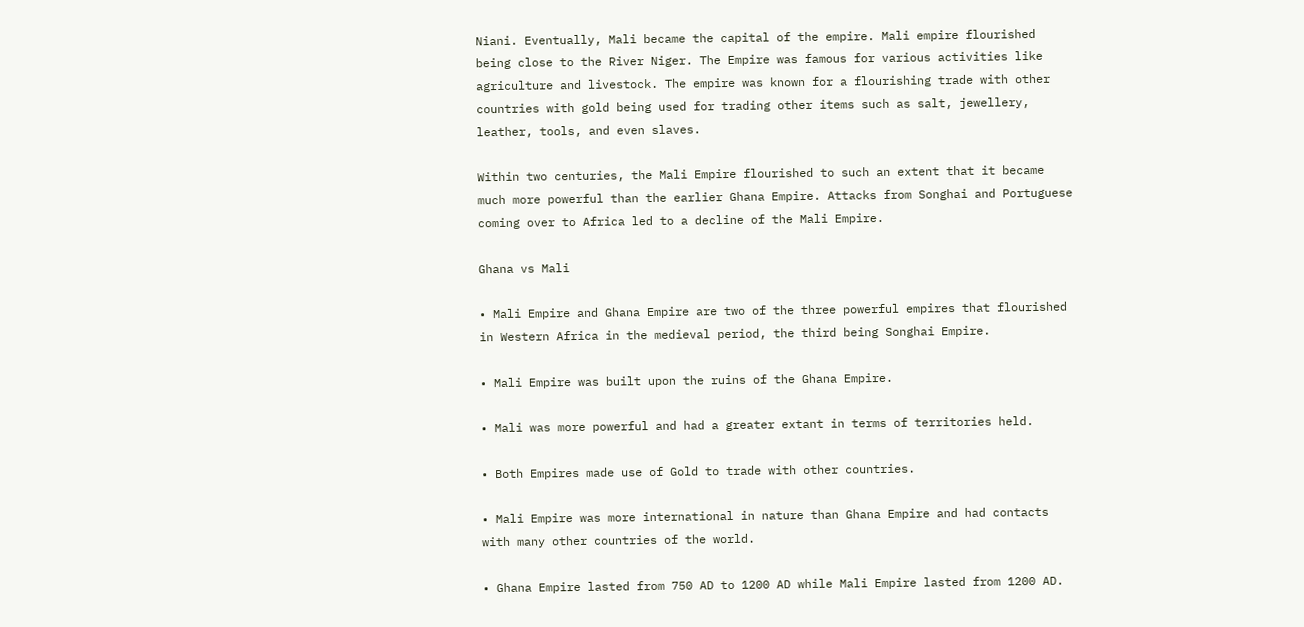Niani. Eventually, Mali became the capital of the empire. Mali empire flourished being close to the River Niger. The Empire was famous for various activities like agriculture and livestock. The empire was known for a flourishing trade with other countries with gold being used for trading other items such as salt, jewellery, leather, tools, and even slaves.

Within two centuries, the Mali Empire flourished to such an extent that it became much more powerful than the earlier Ghana Empire. Attacks from Songhai and Portuguese coming over to Africa led to a decline of the Mali Empire.

Ghana vs Mali

• Mali Empire and Ghana Empire are two of the three powerful empires that flourished in Western Africa in the medieval period, the third being Songhai Empire.

• Mali Empire was built upon the ruins of the Ghana Empire.

• Mali was more powerful and had a greater extant in terms of territories held.

• Both Empires made use of Gold to trade with other countries.

• Mali Empire was more international in nature than Ghana Empire and had contacts with many other countries of the world.

• Ghana Empire lasted from 750 AD to 1200 AD while Mali Empire lasted from 1200 AD.